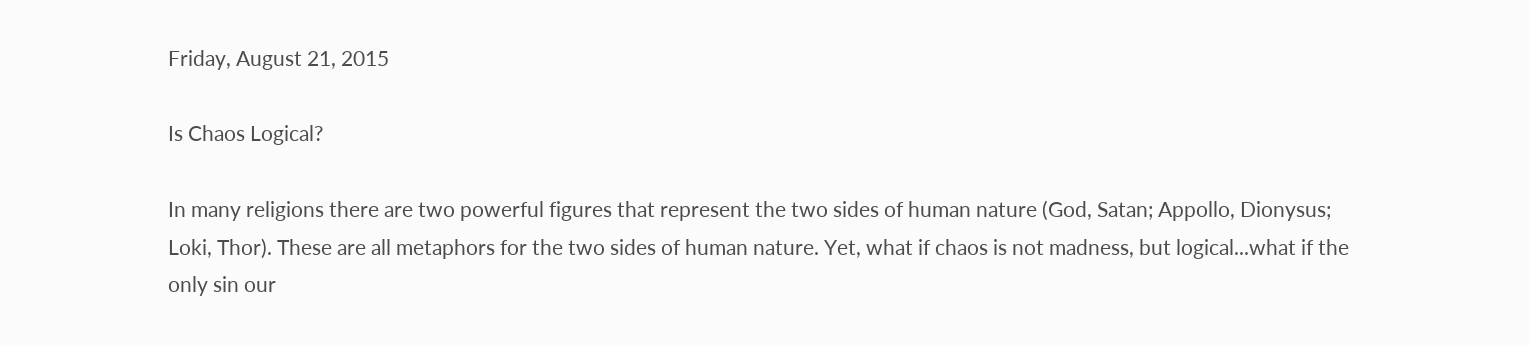Friday, August 21, 2015

Is Chaos Logical?

In many religions there are two powerful figures that represent the two sides of human nature (God, Satan; Appollo, Dionysus; Loki, Thor). These are all metaphors for the two sides of human nature. Yet, what if chaos is not madness, but logical...what if the only sin our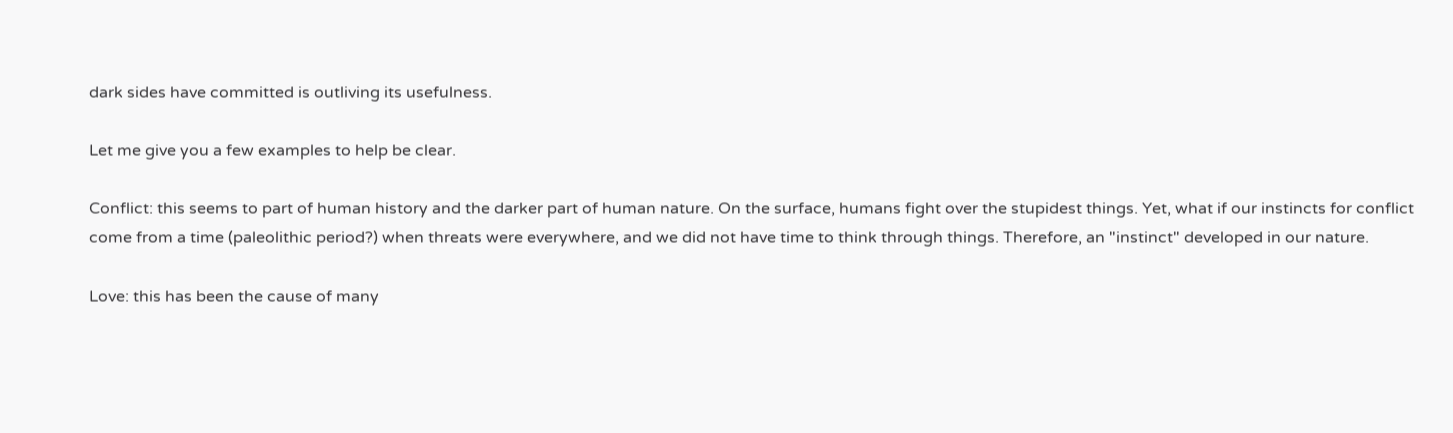dark sides have committed is outliving its usefulness.

Let me give you a few examples to help be clear.

Conflict: this seems to part of human history and the darker part of human nature. On the surface, humans fight over the stupidest things. Yet, what if our instincts for conflict come from a time (paleolithic period?) when threats were everywhere, and we did not have time to think through things. Therefore, an "instinct" developed in our nature.

Love: this has been the cause of many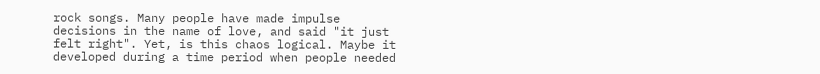rock songs. Many people have made impulse decisions in the name of love, and said "it just felt right". Yet, is this chaos logical. Maybe it developed during a time period when people needed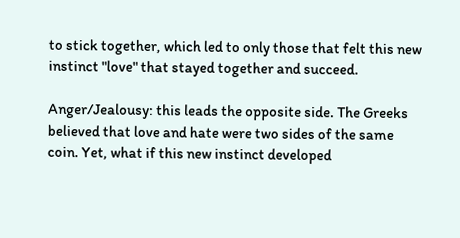to stick together, which led to only those that felt this new instinct "love" that stayed together and succeed.

Anger/Jealousy: this leads the opposite side. The Greeks believed that love and hate were two sides of the same coin. Yet, what if this new instinct developed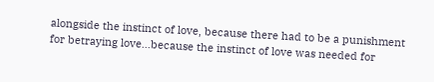alongside the instinct of love, because there had to be a punishment for betraying love...because the instinct of love was needed for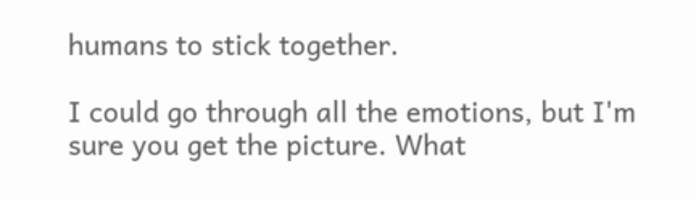humans to stick together.

I could go through all the emotions, but I'm sure you get the picture. What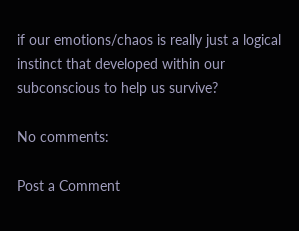if our emotions/chaos is really just a logical instinct that developed within our subconscious to help us survive?

No comments:

Post a Comment